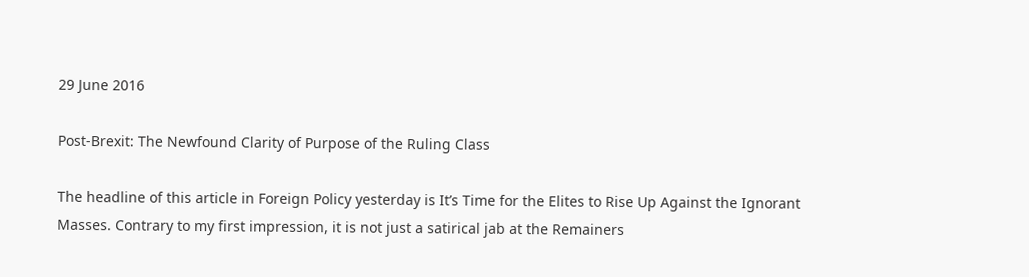29 June 2016

Post-Brexit: The Newfound Clarity of Purpose of the Ruling Class

The headline of this article in Foreign Policy yesterday is It’s Time for the Elites to Rise Up Against the Ignorant Masses. Contrary to my first impression, it is not just a satirical jab at the Remainers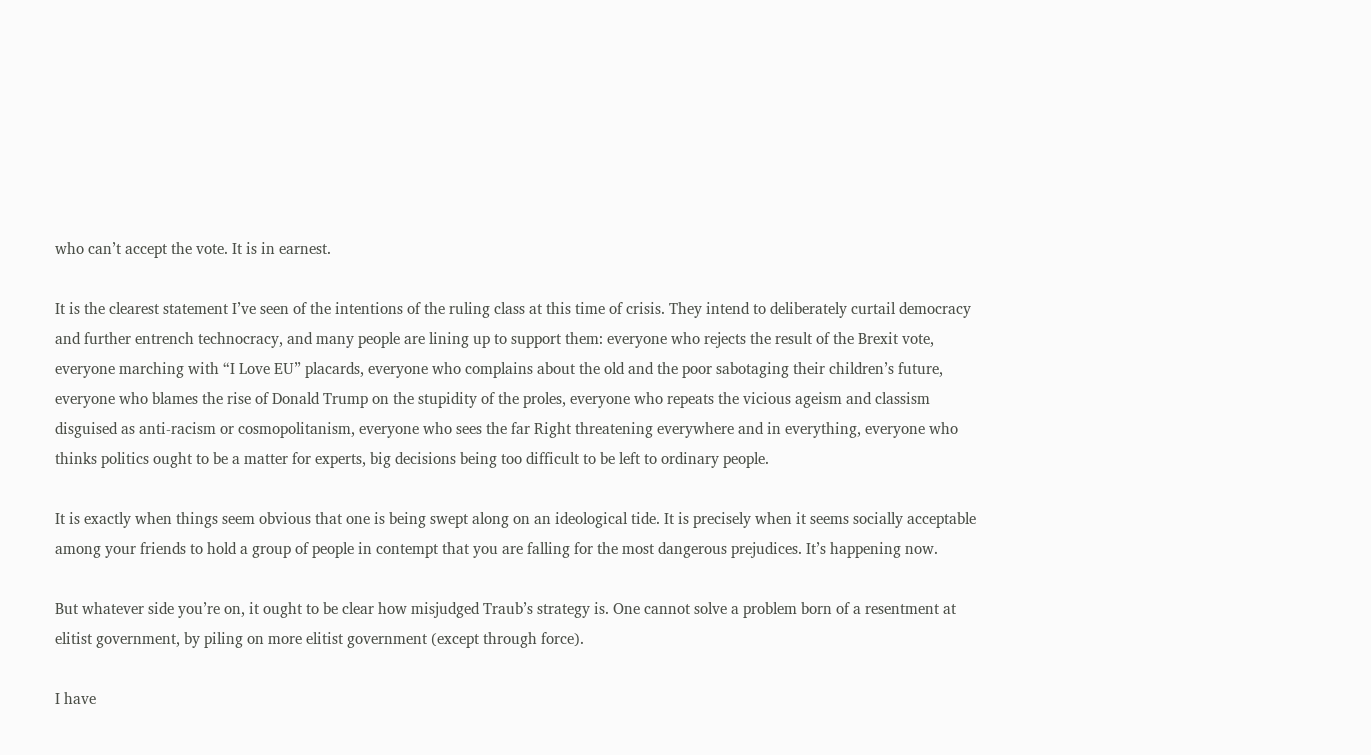who can’t accept the vote. It is in earnest.

It is the clearest statement I’ve seen of the intentions of the ruling class at this time of crisis. They intend to deliberately curtail democracy and further entrench technocracy, and many people are lining up to support them: everyone who rejects the result of the Brexit vote, everyone marching with “I Love EU” placards, everyone who complains about the old and the poor sabotaging their children’s future, everyone who blames the rise of Donald Trump on the stupidity of the proles, everyone who repeats the vicious ageism and classism disguised as anti-racism or cosmopolitanism, everyone who sees the far Right threatening everywhere and in everything, everyone who thinks politics ought to be a matter for experts, big decisions being too difficult to be left to ordinary people.

It is exactly when things seem obvious that one is being swept along on an ideological tide. It is precisely when it seems socially acceptable among your friends to hold a group of people in contempt that you are falling for the most dangerous prejudices. It’s happening now.

But whatever side you’re on, it ought to be clear how misjudged Traub’s strategy is. One cannot solve a problem born of a resentment at elitist government, by piling on more elitist government (except through force).

I have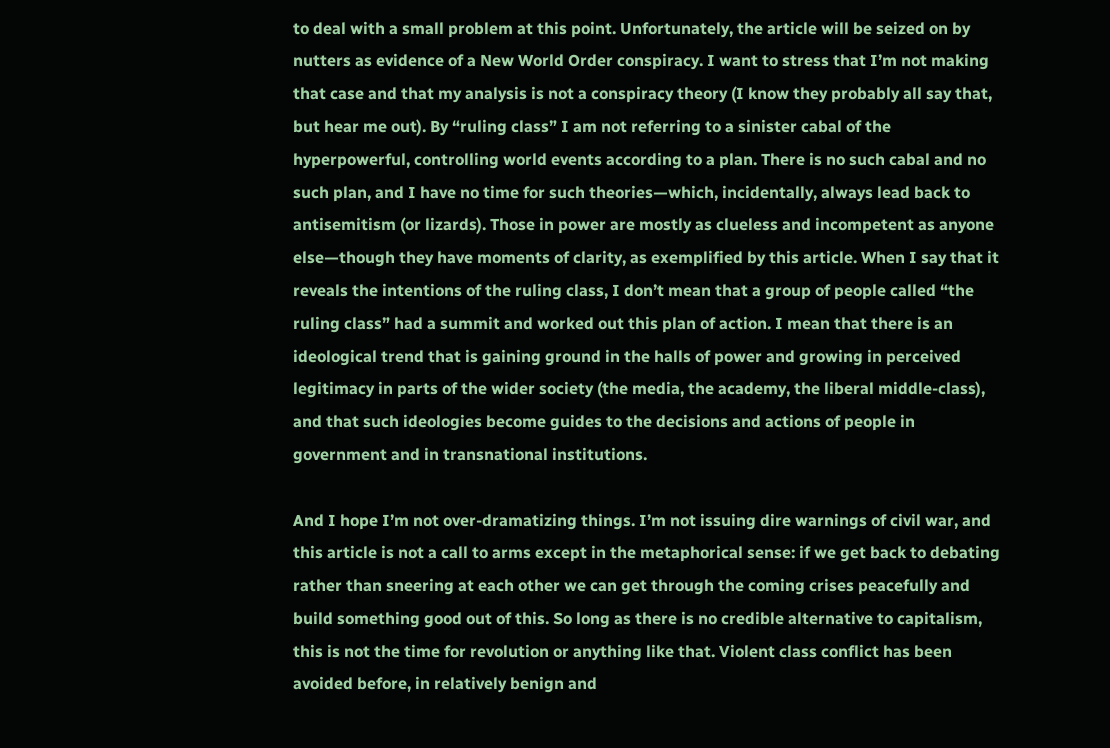to deal with a small problem at this point. Unfortunately, the article will be seized on by nutters as evidence of a New World Order conspiracy. I want to stress that I’m not making that case and that my analysis is not a conspiracy theory (I know they probably all say that, but hear me out). By “ruling class” I am not referring to a sinister cabal of the hyperpowerful, controlling world events according to a plan. There is no such cabal and no such plan, and I have no time for such theories—which, incidentally, always lead back to antisemitism (or lizards). Those in power are mostly as clueless and incompetent as anyone else—though they have moments of clarity, as exemplified by this article. When I say that it reveals the intentions of the ruling class, I don’t mean that a group of people called “the ruling class” had a summit and worked out this plan of action. I mean that there is an ideological trend that is gaining ground in the halls of power and growing in perceived legitimacy in parts of the wider society (the media, the academy, the liberal middle-class), and that such ideologies become guides to the decisions and actions of people in government and in transnational institutions.

And I hope I’m not over-dramatizing things. I’m not issuing dire warnings of civil war, and this article is not a call to arms except in the metaphorical sense: if we get back to debating rather than sneering at each other we can get through the coming crises peacefully and build something good out of this. So long as there is no credible alternative to capitalism, this is not the time for revolution or anything like that. Violent class conflict has been avoided before, in relatively benign and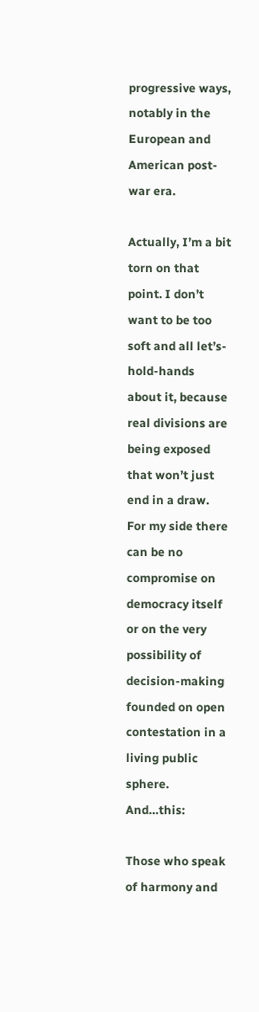progressive ways, notably in the European and American post-war era.

Actually, I’m a bit torn on that point. I don’t want to be too soft and all let’s-hold-hands about it, because real divisions are being exposed that won’t just end in a draw. For my side there can be no compromise on democracy itself or on the very possibility of decision-making founded on open contestation in a living public sphere. And…this:

Those who speak of harmony and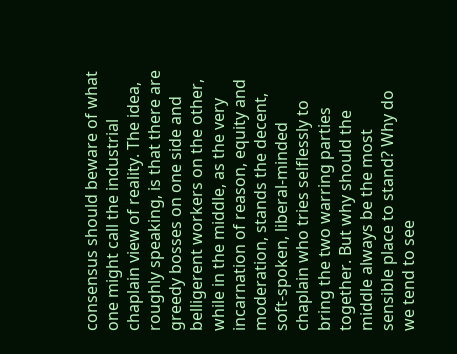consensus should beware of what one might call the industrial chaplain view of reality. The idea, roughly speaking, is that there are greedy bosses on one side and belligerent workers on the other, while in the middle, as the very incarnation of reason, equity and moderation, stands the decent, soft-spoken, liberal-minded chaplain who tries selflessly to bring the two warring parties together. But why should the middle always be the most sensible place to stand? Why do we tend to see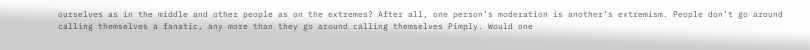ourselves as in the middle and other people as on the extremes? After all, one person’s moderation is another’s extremism. People don’t go around calling themselves a fanatic, any more than they go around calling themselves Pimply. Would one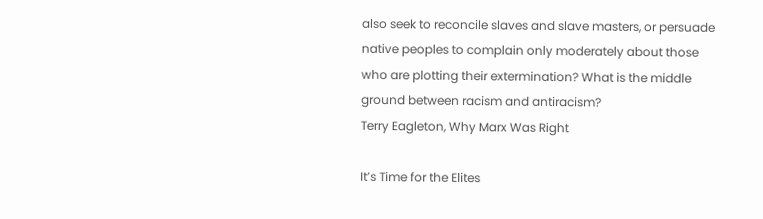also seek to reconcile slaves and slave masters, or persuade native peoples to complain only moderately about those who are plotting their extermination? What is the middle ground between racism and antiracism?
Terry Eagleton, Why Marx Was Right

It’s Time for the Elites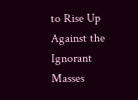to Rise Up Against the Ignorant Masses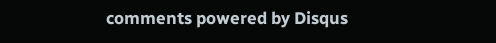comments powered by Disqus